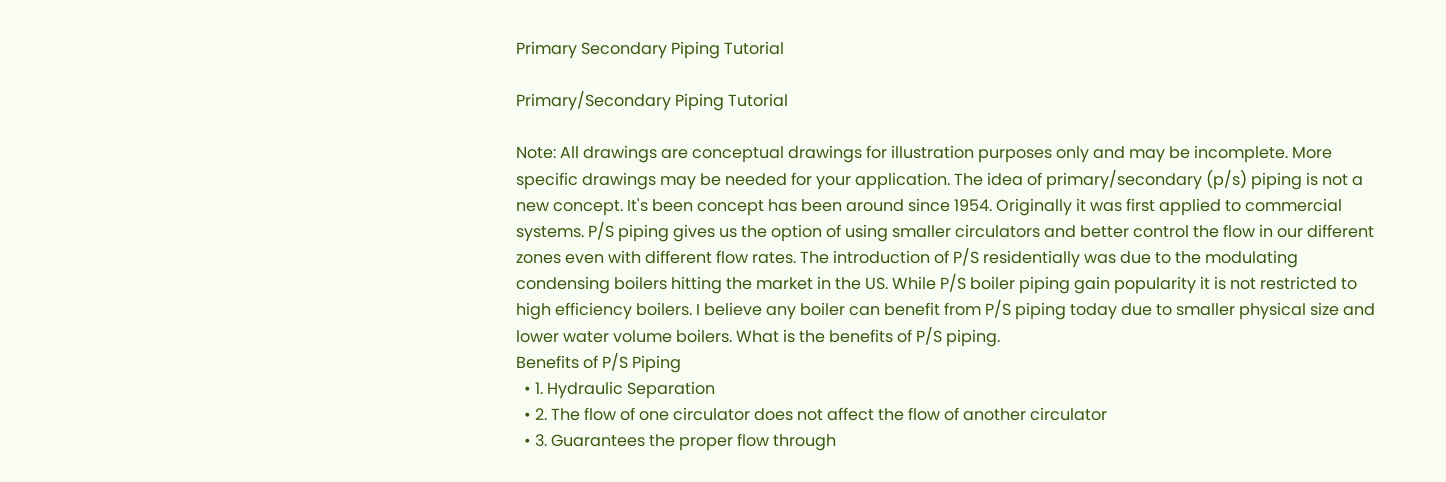Primary Secondary Piping Tutorial

Primary/Secondary Piping Tutorial

Note: All drawings are conceptual drawings for illustration purposes only and may be incomplete. More specific drawings may be needed for your application. The idea of primary/secondary (p/s) piping is not a new concept. It's been concept has been around since 1954. Originally it was first applied to commercial systems. P/S piping gives us the option of using smaller circulators and better control the flow in our different zones even with different flow rates. The introduction of P/S residentially was due to the modulating condensing boilers hitting the market in the US. While P/S boiler piping gain popularity it is not restricted to high efficiency boilers. I believe any boiler can benefit from P/S piping today due to smaller physical size and lower water volume boilers. What is the benefits of P/S piping.
Benefits of P/S Piping
  • 1. Hydraulic Separation
  • 2. The flow of one circulator does not affect the flow of another circulator
  • 3. Guarantees the proper flow through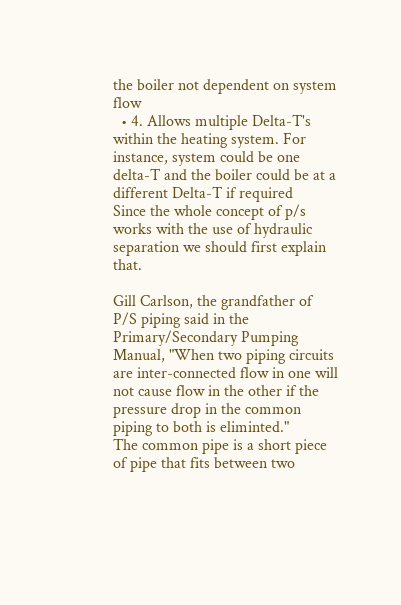the boiler not dependent on system flow
  • 4. Allows multiple Delta-T's within the heating system. For instance, system could be one delta-T and the boiler could be at a different Delta-T if required
Since the whole concept of p/s works with the use of hydraulic separation we should first explain that.

Gill Carlson, the grandfather of P/S piping said in the Primary/Secondary Pumping Manual, "When two piping circuits are inter-connected flow in one will not cause flow in the other if the pressure drop in the common piping to both is eliminted."
The common pipe is a short piece of pipe that fits between two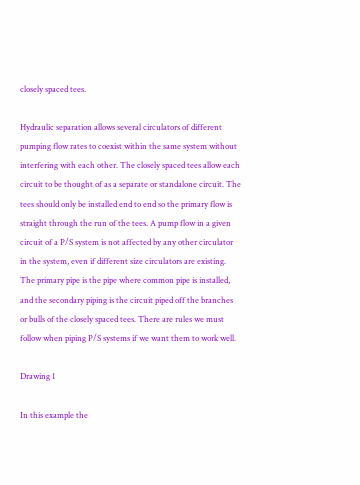closely spaced tees.

Hydraulic separation allows several circulators of different pumping flow rates to coexist within the same system without interfering with each other. The closely spaced tees allow each circuit to be thought of as a separate or standalone circuit. The tees should only be installed end to end so the primary flow is straight through the run of the tees. A pump flow in a given circuit of a P/S system is not affected by any other circulator in the system, even if different size circulators are existing.
The primary pipe is the pipe where common pipe is installed, and the secondary piping is the circuit piped off the branches or bulls of the closely spaced tees. There are rules we must follow when piping P/S systems if we want them to work well.

Drawing 1

In this example the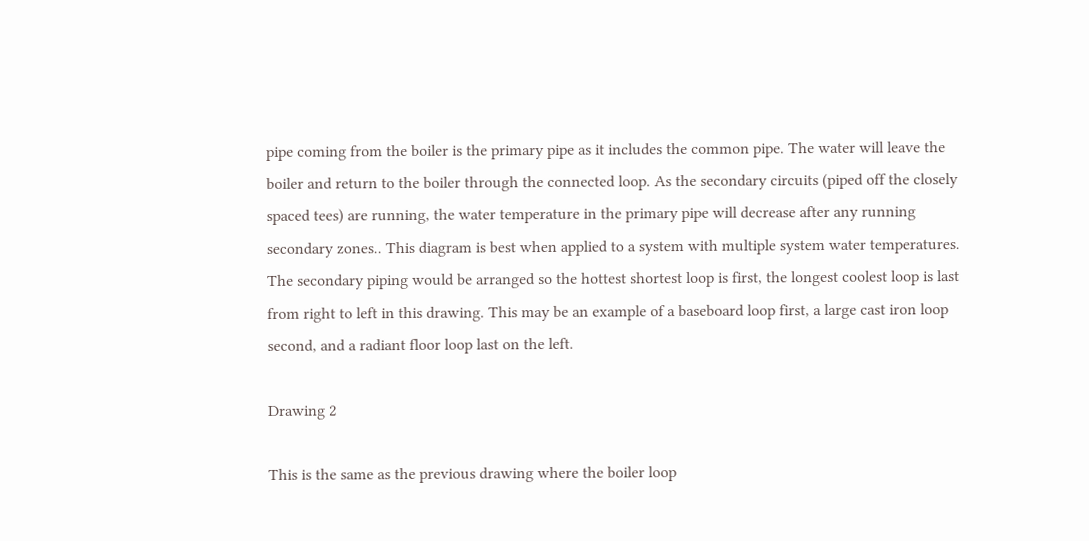pipe coming from the boiler is the primary pipe as it includes the common pipe. The water will leave the boiler and return to the boiler through the connected loop. As the secondary circuits (piped off the closely spaced tees) are running, the water temperature in the primary pipe will decrease after any running secondary zones.. This diagram is best when applied to a system with multiple system water temperatures.
The secondary piping would be arranged so the hottest shortest loop is first, the longest coolest loop is last from right to left in this drawing. This may be an example of a baseboard loop first, a large cast iron loop second, and a radiant floor loop last on the left.

Drawing 2

This is the same as the previous drawing where the boiler loop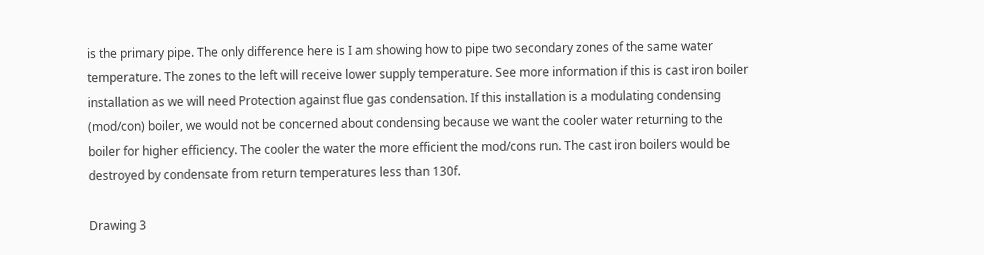is the primary pipe. The only difference here is I am showing how to pipe two secondary zones of the same water temperature. The zones to the left will receive lower supply temperature. See more information if this is cast iron boiler installation as we will need Protection against flue gas condensation. If this installation is a modulating condensing (mod/con) boiler, we would not be concerned about condensing because we want the cooler water returning to the boiler for higher efficiency. The cooler the water the more efficient the mod/cons run. The cast iron boilers would be destroyed by condensate from return temperatures less than 130f.

Drawing 3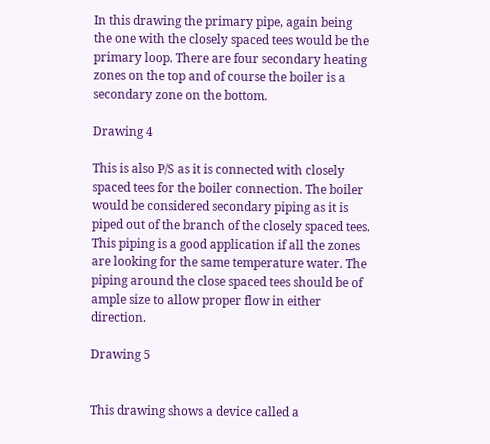In this drawing the primary pipe, again being the one with the closely spaced tees would be the primary loop. There are four secondary heating zones on the top and of course the boiler is a secondary zone on the bottom.

Drawing 4

This is also P/S as it is connected with closely spaced tees for the boiler connection. The boiler would be considered secondary piping as it is piped out of the branch of the closely spaced tees. This piping is a good application if all the zones are looking for the same temperature water. The piping around the close spaced tees should be of ample size to allow proper flow in either direction.

Drawing 5


This drawing shows a device called a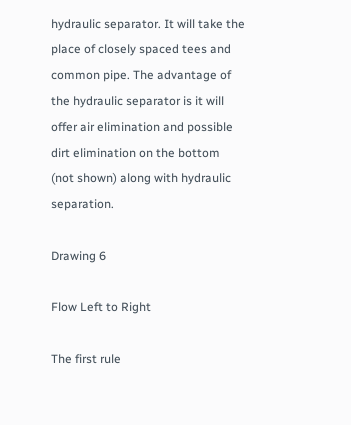hydraulic separator. It will take the place of closely spaced tees and common pipe. The advantage of the hydraulic separator is it will offer air elimination and possible dirt elimination on the bottom (not shown) along with hydraulic separation.

Drawing 6

Flow Left to Right

The first rule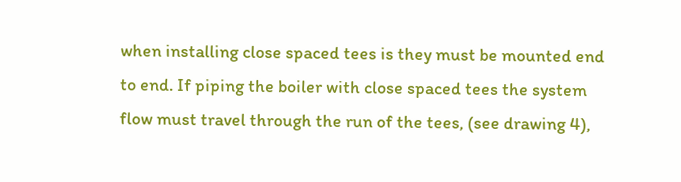when installing close spaced tees is they must be mounted end to end. If piping the boiler with close spaced tees the system flow must travel through the run of the tees, (see drawing 4),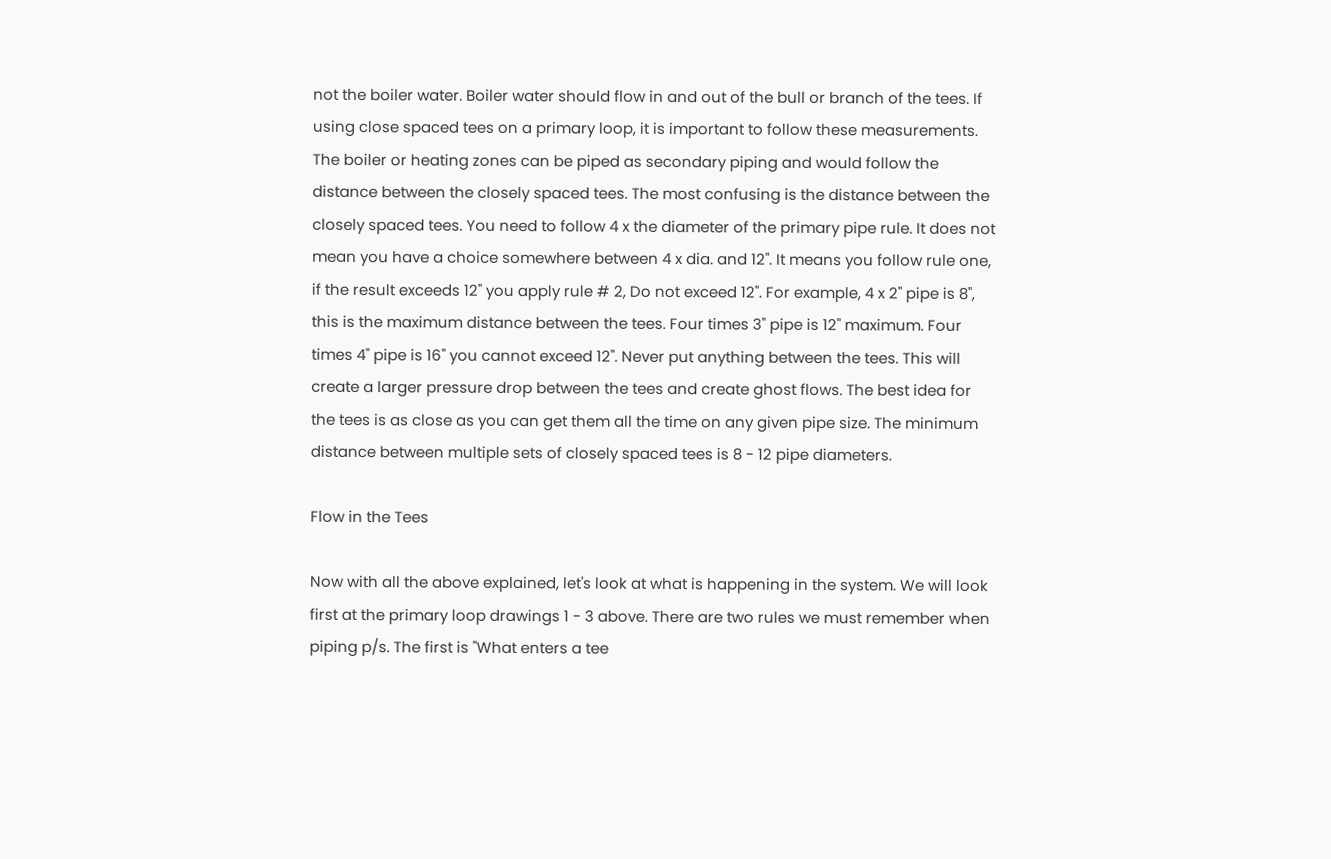not the boiler water. Boiler water should flow in and out of the bull or branch of the tees. If using close spaced tees on a primary loop, it is important to follow these measurements. The boiler or heating zones can be piped as secondary piping and would follow the distance between the closely spaced tees. The most confusing is the distance between the closely spaced tees. You need to follow 4 x the diameter of the primary pipe rule. It does not mean you have a choice somewhere between 4 x dia. and 12". It means you follow rule one, if the result exceeds 12" you apply rule # 2, Do not exceed 12". For example, 4 x 2" pipe is 8", this is the maximum distance between the tees. Four times 3" pipe is 12" maximum. Four times 4" pipe is 16" you cannot exceed 12". Never put anything between the tees. This will create a larger pressure drop between the tees and create ghost flows. The best idea for the tees is as close as you can get them all the time on any given pipe size. The minimum distance between multiple sets of closely spaced tees is 8 - 12 pipe diameters.

Flow in the Tees

Now with all the above explained, let's look at what is happening in the system. We will look first at the primary loop drawings 1 - 3 above. There are two rules we must remember when piping p/s. The first is "What enters a tee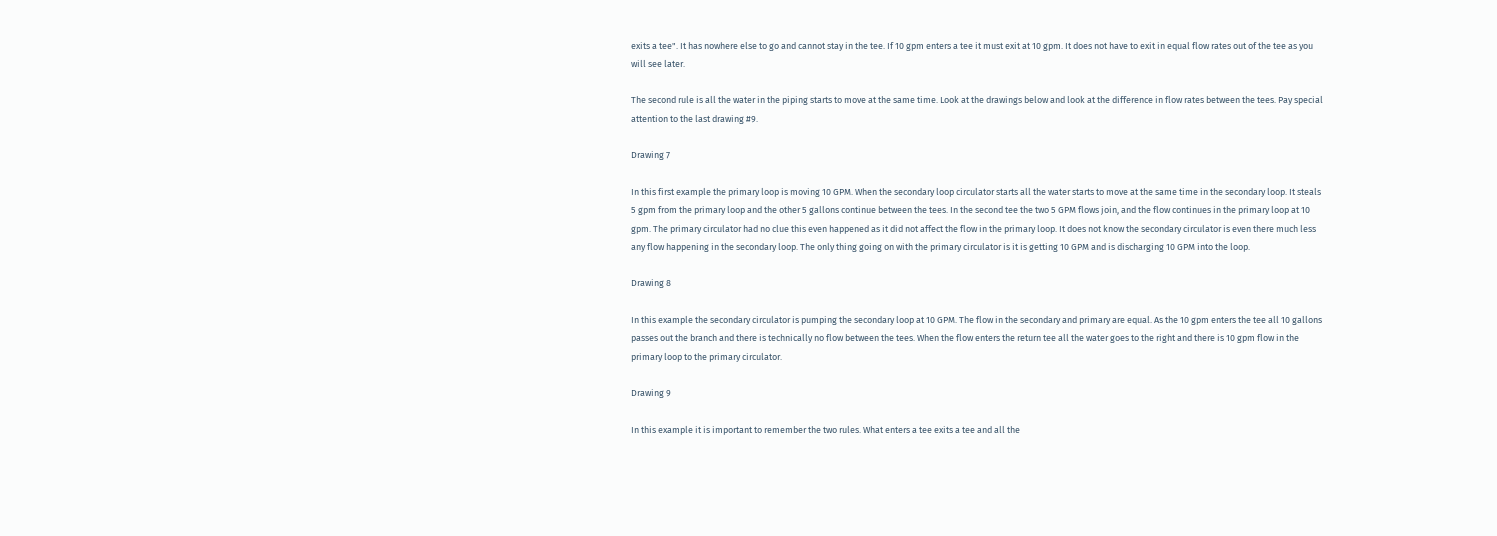exits a tee". It has nowhere else to go and cannot stay in the tee. If 10 gpm enters a tee it must exit at 10 gpm. It does not have to exit in equal flow rates out of the tee as you will see later.

The second rule is all the water in the piping starts to move at the same time. Look at the drawings below and look at the difference in flow rates between the tees. Pay special attention to the last drawing #9.

Drawing 7

In this first example the primary loop is moving 10 GPM. When the secondary loop circulator starts all the water starts to move at the same time in the secondary loop. It steals 5 gpm from the primary loop and the other 5 gallons continue between the tees. In the second tee the two 5 GPM flows join, and the flow continues in the primary loop at 10 gpm. The primary circulator had no clue this even happened as it did not affect the flow in the primary loop. It does not know the secondary circulator is even there much less any flow happening in the secondary loop. The only thing going on with the primary circulator is it is getting 10 GPM and is discharging 10 GPM into the loop.

Drawing 8

In this example the secondary circulator is pumping the secondary loop at 10 GPM. The flow in the secondary and primary are equal. As the 10 gpm enters the tee all 10 gallons passes out the branch and there is technically no flow between the tees. When the flow enters the return tee all the water goes to the right and there is 10 gpm flow in the primary loop to the primary circulator.

Drawing 9

In this example it is important to remember the two rules. What enters a tee exits a tee and all the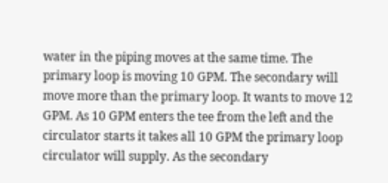water in the piping moves at the same time. The primary loop is moving 10 GPM. The secondary will move more than the primary loop. It wants to move 12 GPM. As 10 GPM enters the tee from the left and the circulator starts it takes all 10 GPM the primary loop circulator will supply. As the secondary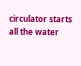circulator starts all the water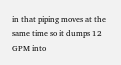in that piping moves at the same time so it dumps 12 GPM into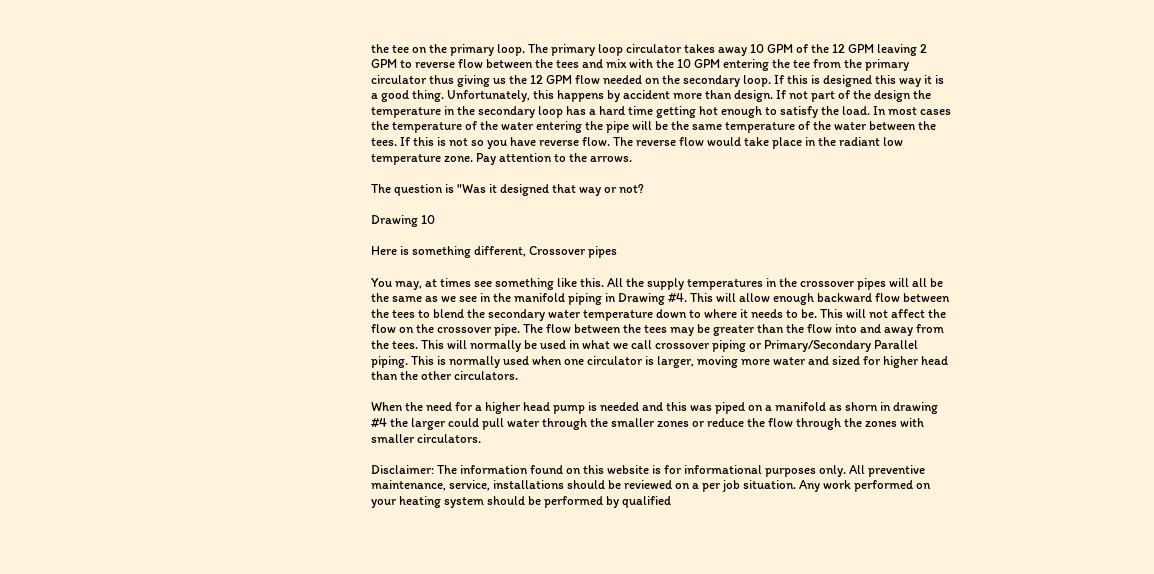the tee on the primary loop. The primary loop circulator takes away 10 GPM of the 12 GPM leaving 2 GPM to reverse flow between the tees and mix with the 10 GPM entering the tee from the primary circulator thus giving us the 12 GPM flow needed on the secondary loop. If this is designed this way it is a good thing. Unfortunately, this happens by accident more than design. If not part of the design the temperature in the secondary loop has a hard time getting hot enough to satisfy the load. In most cases the temperature of the water entering the pipe will be the same temperature of the water between the tees. If this is not so you have reverse flow. The reverse flow would take place in the radiant low temperature zone. Pay attention to the arrows.

The question is "Was it designed that way or not?

Drawing 10

Here is something different, Crossover pipes

You may, at times see something like this. All the supply temperatures in the crossover pipes will all be the same as we see in the manifold piping in Drawing #4. This will allow enough backward flow between the tees to blend the secondary water temperature down to where it needs to be. This will not affect the flow on the crossover pipe. The flow between the tees may be greater than the flow into and away from the tees. This will normally be used in what we call crossover piping or Primary/Secondary Parallel piping. This is normally used when one circulator is larger, moving more water and sized for higher head than the other circulators.

When the need for a higher head pump is needed and this was piped on a manifold as shorn in drawing #4 the larger could pull water through the smaller zones or reduce the flow through the zones with smaller circulators.

Disclaimer: The information found on this website is for informational purposes only. All preventive maintenance, service, installations should be reviewed on a per job situation. Any work performed on your heating system should be performed by qualified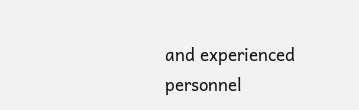and experienced personnel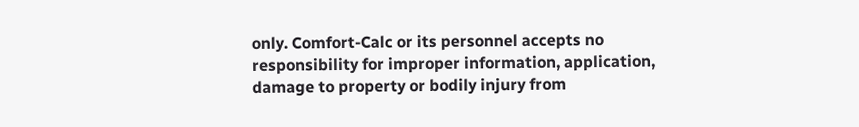only. Comfort-Calc or its personnel accepts no responsibility for improper information, application, damage to property or bodily injury from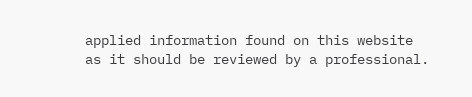applied information found on this website as it should be reviewed by a professional.